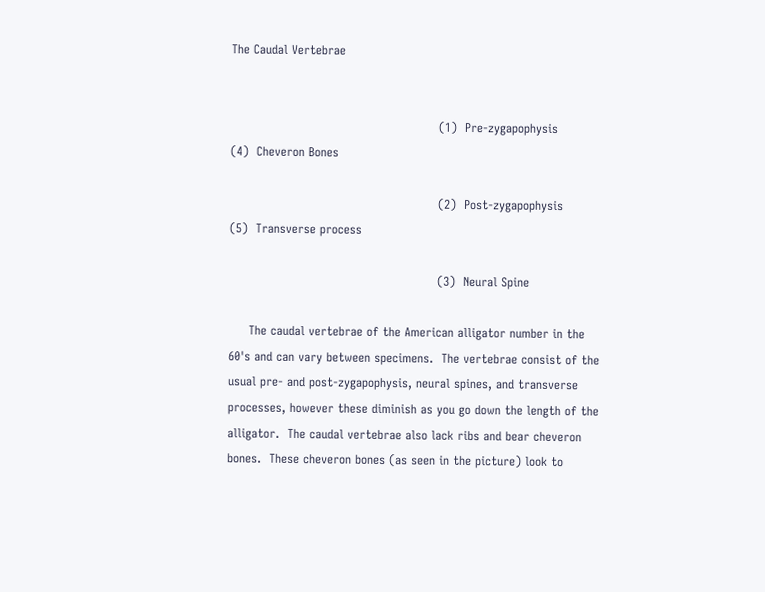The Caudal Vertebrae


                                                    (1)  Pre-zygapophysis                                        (4)  Cheveron Bones

                                                    (2)  Post-zygapophysis                                      (5)  Transverse process

                                                    (3)  Neural Spine

     The caudal vertebrae of the American alligator number in the 60's and can vary between specimens.  The vertebrae consist of the usual pre- and post-zygapophysis, neural spines, and transverse processes, however these diminish as you go down the length of the alligator.  The caudal vertebrae also lack ribs and bear cheveron bones.  These cheveron bones (as seen in the picture) look to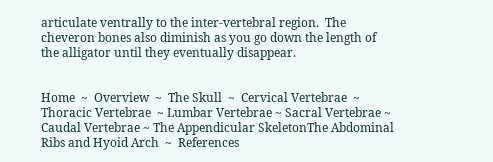articulate ventrally to the inter-vertebral region.  The cheveron bones also diminish as you go down the length of the alligator until they eventually disappear.


Home  ~  Overview  ~  The Skull  ~  Cervical Vertebrae  ~  Thoracic Vertebrae  ~ Lumbar Vertebrae ~ Sacral Vertebrae ~ Caudal Vertebrae ~ The Appendicular SkeletonThe Abdominal Ribs and Hyoid Arch  ~  References